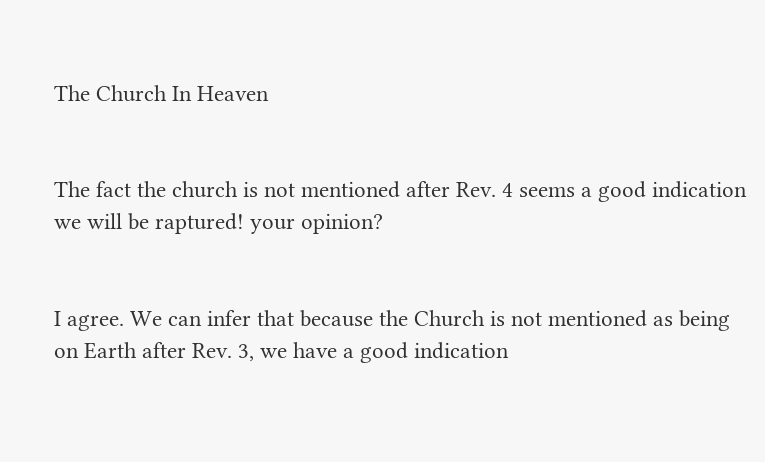The Church In Heaven


The fact the church is not mentioned after Rev. 4 seems a good indication we will be raptured! your opinion?


I agree. We can infer that because the Church is not mentioned as being on Earth after Rev. 3, we have a good indication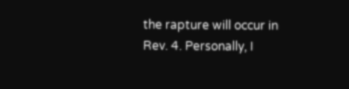the rapture will occur in Rev. 4. Personally, I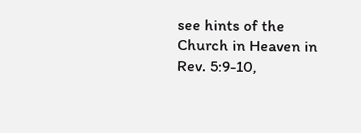see hints of the Church in Heaven in Rev. 5:9-10,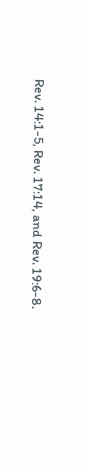Rev. 14:1-5, Rev. 17:14, and Rev. 19:6-8.